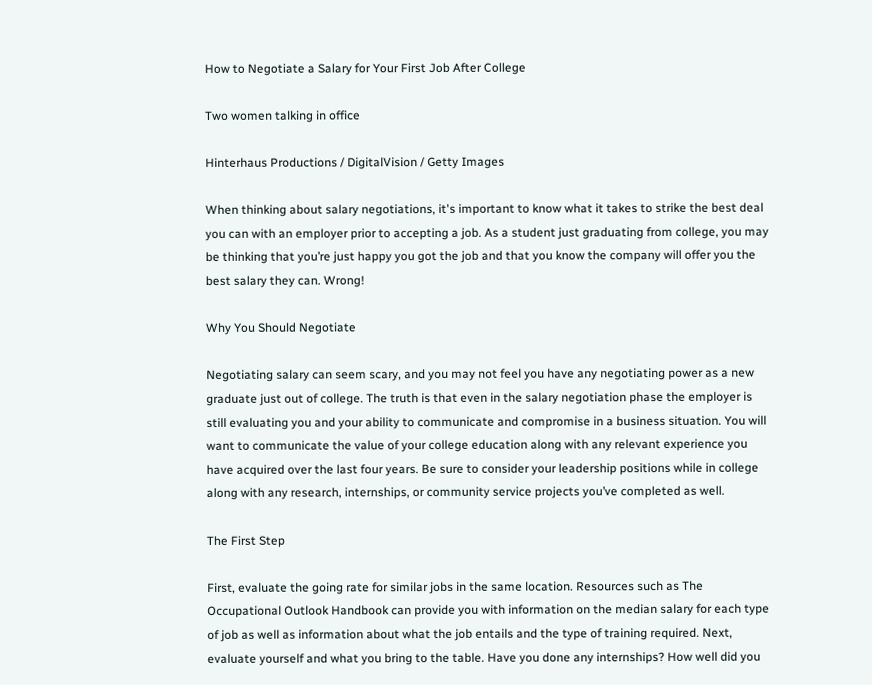How to Negotiate a Salary for Your First Job After College

Two women talking in office

Hinterhaus Productions / DigitalVision / Getty Images

When thinking about salary negotiations, it's important to know what it takes to strike the best deal you can with an employer prior to accepting a job. As a student just graduating from college, you may be thinking that you’re just happy you got the job and that you know the company will offer you the best salary they can. Wrong!

Why You Should Negotiate

Negotiating salary can seem scary, and you may not feel you have any negotiating power as a new graduate just out of college. The truth is that even in the salary negotiation phase the employer is still evaluating you and your ability to communicate and compromise in a business situation. You will want to communicate the value of your college education along with any relevant experience you have acquired over the last four years. Be sure to consider your leadership positions while in college along with any research, internships, or community service projects you’ve completed as well.

The First Step

First, evaluate the going rate for similar jobs in the same location. Resources such as The Occupational Outlook Handbook can provide you with information on the median salary for each type of job as well as information about what the job entails and the type of training required. Next, evaluate yourself and what you bring to the table. Have you done any internships? How well did you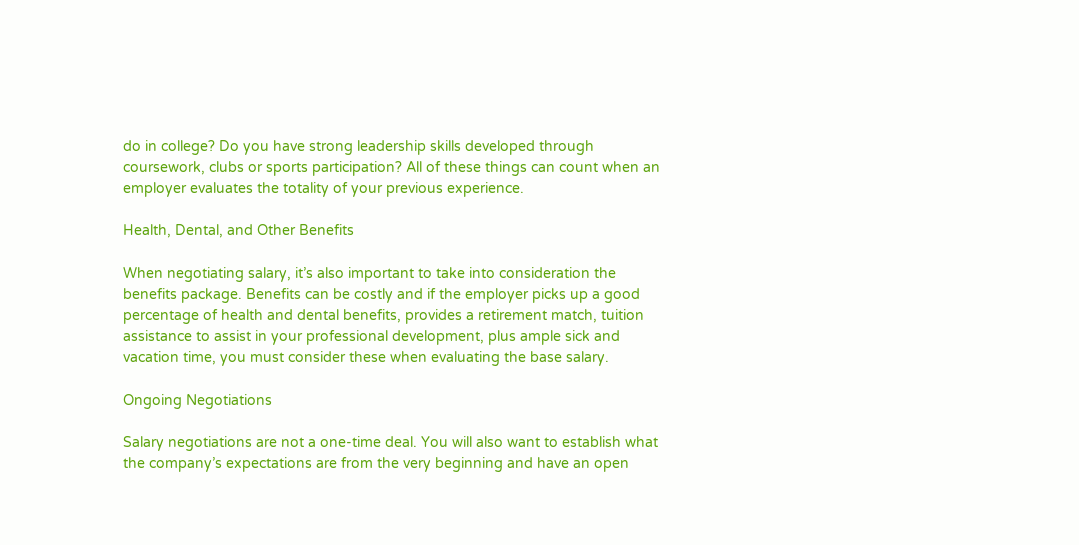do in college? Do you have strong leadership skills developed through coursework, clubs or sports participation? All of these things can count when an employer evaluates the totality of your previous experience.

Health, Dental, and Other Benefits

When negotiating salary, it’s also important to take into consideration the benefits package. Benefits can be costly and if the employer picks up a good percentage of health and dental benefits, provides a retirement match, tuition assistance to assist in your professional development, plus ample sick and vacation time, you must consider these when evaluating the base salary.

Ongoing Negotiations

Salary negotiations are not a one-time deal. You will also want to establish what the company’s expectations are from the very beginning and have an open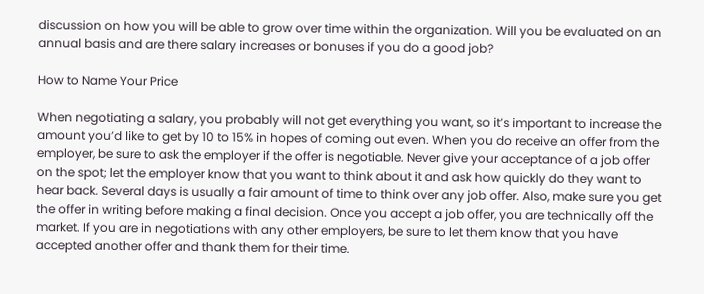discussion on how you will be able to grow over time within the organization. Will you be evaluated on an annual basis and are there salary increases or bonuses if you do a good job?

How to Name Your Price

When negotiating a salary, you probably will not get everything you want, so it’s important to increase the amount you’d like to get by 10 to 15% in hopes of coming out even. When you do receive an offer from the employer, be sure to ask the employer if the offer is negotiable. Never give your acceptance of a job offer on the spot; let the employer know that you want to think about it and ask how quickly do they want to hear back. Several days is usually a fair amount of time to think over any job offer. Also, make sure you get the offer in writing before making a final decision. Once you accept a job offer, you are technically off the market. If you are in negotiations with any other employers, be sure to let them know that you have accepted another offer and thank them for their time.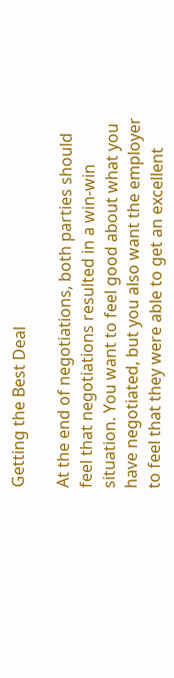Getting the Best Deal

At the end of negotiations, both parties should feel that negotiations resulted in a win-win situation. You want to feel good about what you have negotiated, but you also want the employer to feel that they were able to get an excellent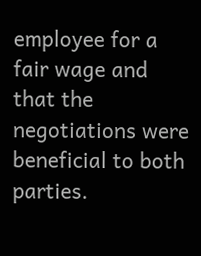employee for a fair wage and that the negotiations were beneficial to both parties.